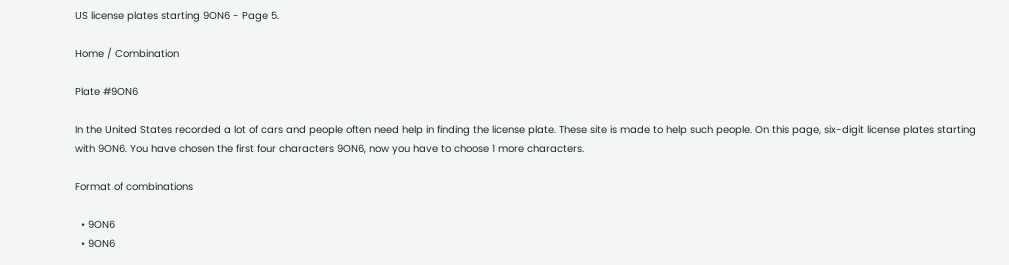US license plates starting 9ON6 - Page 5.

Home / Combination

Plate #9ON6

In the United States recorded a lot of cars and people often need help in finding the license plate. These site is made to help such people. On this page, six-digit license plates starting with 9ON6. You have chosen the first four characters 9ON6, now you have to choose 1 more characters.

Format of combinations

  • 9ON6
  • 9ON6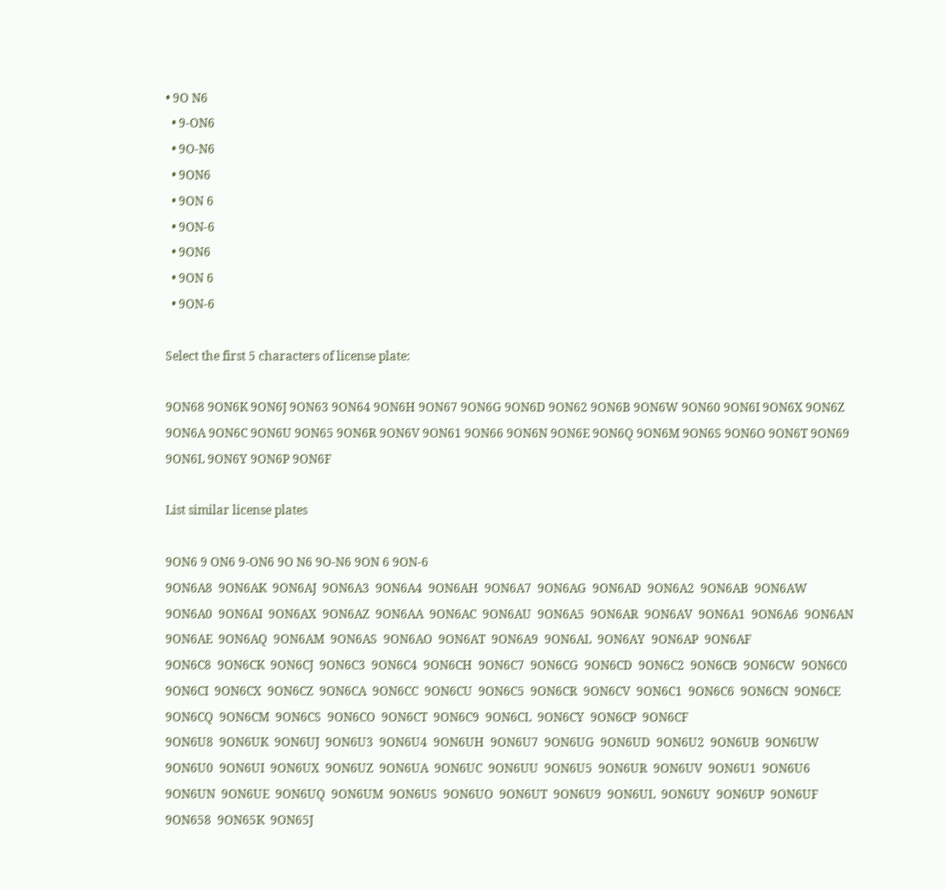• 9O N6
  • 9-ON6
  • 9O-N6
  • 9ON6
  • 9ON 6
  • 9ON-6
  • 9ON6
  • 9ON 6
  • 9ON-6

Select the first 5 characters of license plate:

9ON68 9ON6K 9ON6J 9ON63 9ON64 9ON6H 9ON67 9ON6G 9ON6D 9ON62 9ON6B 9ON6W 9ON60 9ON6I 9ON6X 9ON6Z 9ON6A 9ON6C 9ON6U 9ON65 9ON6R 9ON6V 9ON61 9ON66 9ON6N 9ON6E 9ON6Q 9ON6M 9ON6S 9ON6O 9ON6T 9ON69 9ON6L 9ON6Y 9ON6P 9ON6F

List similar license plates

9ON6 9 ON6 9-ON6 9O N6 9O-N6 9ON 6 9ON-6
9ON6A8  9ON6AK  9ON6AJ  9ON6A3  9ON6A4  9ON6AH  9ON6A7  9ON6AG  9ON6AD  9ON6A2  9ON6AB  9ON6AW  9ON6A0  9ON6AI  9ON6AX  9ON6AZ  9ON6AA  9ON6AC  9ON6AU  9ON6A5  9ON6AR  9ON6AV  9ON6A1  9ON6A6  9ON6AN  9ON6AE  9ON6AQ  9ON6AM  9ON6AS  9ON6AO  9ON6AT  9ON6A9  9ON6AL  9ON6AY  9ON6AP  9ON6AF
9ON6C8  9ON6CK  9ON6CJ  9ON6C3  9ON6C4  9ON6CH  9ON6C7  9ON6CG  9ON6CD  9ON6C2  9ON6CB  9ON6CW  9ON6C0  9ON6CI  9ON6CX  9ON6CZ  9ON6CA  9ON6CC  9ON6CU  9ON6C5  9ON6CR  9ON6CV  9ON6C1  9ON6C6  9ON6CN  9ON6CE  9ON6CQ  9ON6CM  9ON6CS  9ON6CO  9ON6CT  9ON6C9  9ON6CL  9ON6CY  9ON6CP  9ON6CF
9ON6U8  9ON6UK  9ON6UJ  9ON6U3  9ON6U4  9ON6UH  9ON6U7  9ON6UG  9ON6UD  9ON6U2  9ON6UB  9ON6UW  9ON6U0  9ON6UI  9ON6UX  9ON6UZ  9ON6UA  9ON6UC  9ON6UU  9ON6U5  9ON6UR  9ON6UV  9ON6U1  9ON6U6  9ON6UN  9ON6UE  9ON6UQ  9ON6UM  9ON6US  9ON6UO  9ON6UT  9ON6U9  9ON6UL  9ON6UY  9ON6UP  9ON6UF
9ON658  9ON65K  9ON65J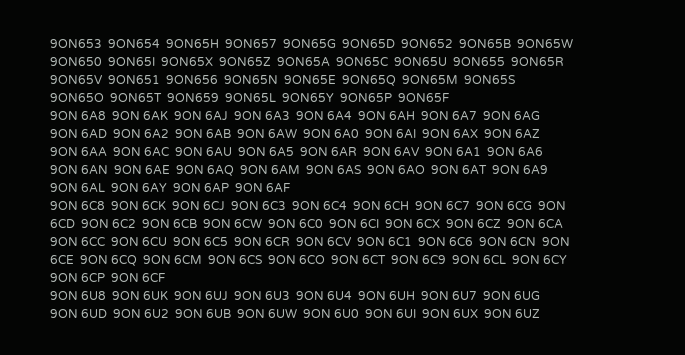9ON653  9ON654  9ON65H  9ON657  9ON65G  9ON65D  9ON652  9ON65B  9ON65W  9ON650  9ON65I  9ON65X  9ON65Z  9ON65A  9ON65C  9ON65U  9ON655  9ON65R  9ON65V  9ON651  9ON656  9ON65N  9ON65E  9ON65Q  9ON65M  9ON65S  9ON65O  9ON65T  9ON659  9ON65L  9ON65Y  9ON65P  9ON65F
9ON 6A8  9ON 6AK  9ON 6AJ  9ON 6A3  9ON 6A4  9ON 6AH  9ON 6A7  9ON 6AG  9ON 6AD  9ON 6A2  9ON 6AB  9ON 6AW  9ON 6A0  9ON 6AI  9ON 6AX  9ON 6AZ  9ON 6AA  9ON 6AC  9ON 6AU  9ON 6A5  9ON 6AR  9ON 6AV  9ON 6A1  9ON 6A6  9ON 6AN  9ON 6AE  9ON 6AQ  9ON 6AM  9ON 6AS  9ON 6AO  9ON 6AT  9ON 6A9  9ON 6AL  9ON 6AY  9ON 6AP  9ON 6AF
9ON 6C8  9ON 6CK  9ON 6CJ  9ON 6C3  9ON 6C4  9ON 6CH  9ON 6C7  9ON 6CG  9ON 6CD  9ON 6C2  9ON 6CB  9ON 6CW  9ON 6C0  9ON 6CI  9ON 6CX  9ON 6CZ  9ON 6CA  9ON 6CC  9ON 6CU  9ON 6C5  9ON 6CR  9ON 6CV  9ON 6C1  9ON 6C6  9ON 6CN  9ON 6CE  9ON 6CQ  9ON 6CM  9ON 6CS  9ON 6CO  9ON 6CT  9ON 6C9  9ON 6CL  9ON 6CY  9ON 6CP  9ON 6CF
9ON 6U8  9ON 6UK  9ON 6UJ  9ON 6U3  9ON 6U4  9ON 6UH  9ON 6U7  9ON 6UG  9ON 6UD  9ON 6U2  9ON 6UB  9ON 6UW  9ON 6U0  9ON 6UI  9ON 6UX  9ON 6UZ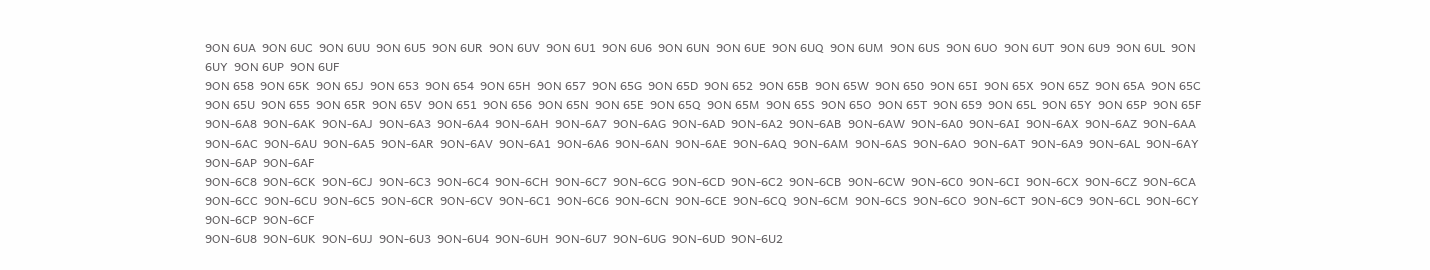9ON 6UA  9ON 6UC  9ON 6UU  9ON 6U5  9ON 6UR  9ON 6UV  9ON 6U1  9ON 6U6  9ON 6UN  9ON 6UE  9ON 6UQ  9ON 6UM  9ON 6US  9ON 6UO  9ON 6UT  9ON 6U9  9ON 6UL  9ON 6UY  9ON 6UP  9ON 6UF
9ON 658  9ON 65K  9ON 65J  9ON 653  9ON 654  9ON 65H  9ON 657  9ON 65G  9ON 65D  9ON 652  9ON 65B  9ON 65W  9ON 650  9ON 65I  9ON 65X  9ON 65Z  9ON 65A  9ON 65C  9ON 65U  9ON 655  9ON 65R  9ON 65V  9ON 651  9ON 656  9ON 65N  9ON 65E  9ON 65Q  9ON 65M  9ON 65S  9ON 65O  9ON 65T  9ON 659  9ON 65L  9ON 65Y  9ON 65P  9ON 65F
9ON-6A8  9ON-6AK  9ON-6AJ  9ON-6A3  9ON-6A4  9ON-6AH  9ON-6A7  9ON-6AG  9ON-6AD  9ON-6A2  9ON-6AB  9ON-6AW  9ON-6A0  9ON-6AI  9ON-6AX  9ON-6AZ  9ON-6AA  9ON-6AC  9ON-6AU  9ON-6A5  9ON-6AR  9ON-6AV  9ON-6A1  9ON-6A6  9ON-6AN  9ON-6AE  9ON-6AQ  9ON-6AM  9ON-6AS  9ON-6AO  9ON-6AT  9ON-6A9  9ON-6AL  9ON-6AY  9ON-6AP  9ON-6AF
9ON-6C8  9ON-6CK  9ON-6CJ  9ON-6C3  9ON-6C4  9ON-6CH  9ON-6C7  9ON-6CG  9ON-6CD  9ON-6C2  9ON-6CB  9ON-6CW  9ON-6C0  9ON-6CI  9ON-6CX  9ON-6CZ  9ON-6CA  9ON-6CC  9ON-6CU  9ON-6C5  9ON-6CR  9ON-6CV  9ON-6C1  9ON-6C6  9ON-6CN  9ON-6CE  9ON-6CQ  9ON-6CM  9ON-6CS  9ON-6CO  9ON-6CT  9ON-6C9  9ON-6CL  9ON-6CY  9ON-6CP  9ON-6CF
9ON-6U8  9ON-6UK  9ON-6UJ  9ON-6U3  9ON-6U4  9ON-6UH  9ON-6U7  9ON-6UG  9ON-6UD  9ON-6U2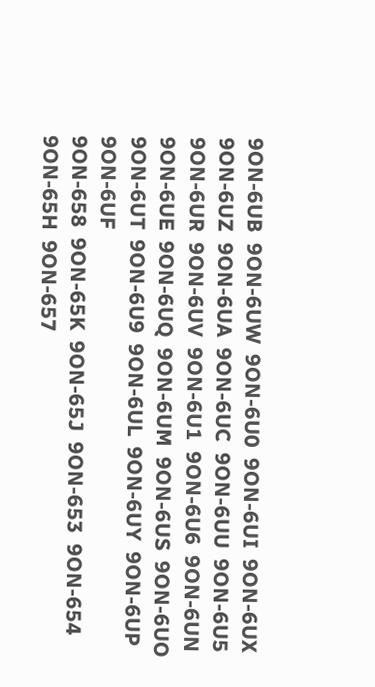9ON-6UB  9ON-6UW  9ON-6U0  9ON-6UI  9ON-6UX  9ON-6UZ  9ON-6UA  9ON-6UC  9ON-6UU  9ON-6U5  9ON-6UR  9ON-6UV  9ON-6U1  9ON-6U6  9ON-6UN  9ON-6UE  9ON-6UQ  9ON-6UM  9ON-6US  9ON-6UO  9ON-6UT  9ON-6U9  9ON-6UL  9ON-6UY  9ON-6UP  9ON-6UF
9ON-658  9ON-65K  9ON-65J  9ON-653  9ON-654  9ON-65H  9ON-657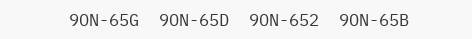9ON-65G  9ON-65D  9ON-652  9ON-65B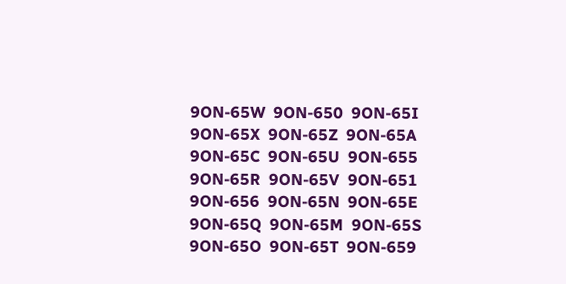9ON-65W  9ON-650  9ON-65I  9ON-65X  9ON-65Z  9ON-65A  9ON-65C  9ON-65U  9ON-655  9ON-65R  9ON-65V  9ON-651  9ON-656  9ON-65N  9ON-65E  9ON-65Q  9ON-65M  9ON-65S  9ON-65O  9ON-65T  9ON-659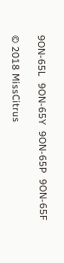9ON-65L  9ON-65Y  9ON-65P  9ON-65F

© 2018 MissCitrus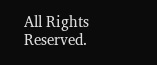All Rights Reserved.